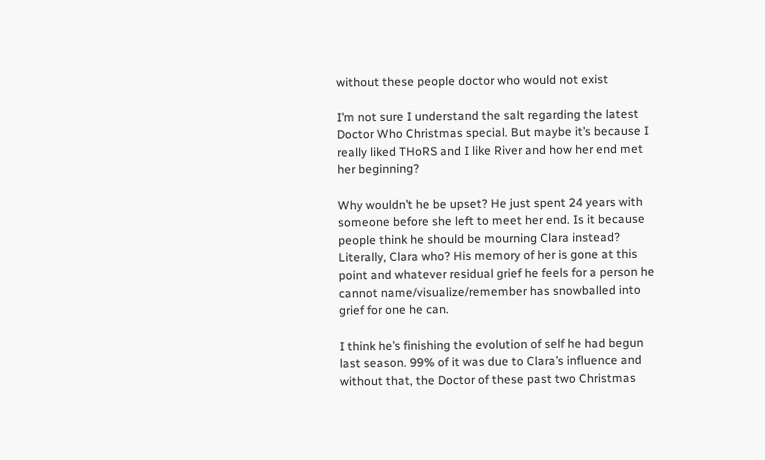without these people doctor who would not exist

I’m not sure I understand the salt regarding the latest Doctor Who Christmas special. But maybe it’s because I really liked THoRS and I like River and how her end met her beginning?

Why wouldn’t he be upset? He just spent 24 years with someone before she left to meet her end. Is it because people think he should be mourning Clara instead? Literally, Clara who? His memory of her is gone at this point and whatever residual grief he feels for a person he cannot name/visualize/remember has snowballed into grief for one he can.

I think he’s finishing the evolution of self he had begun last season. 99% of it was due to Clara’s influence and without that, the Doctor of these past two Christmas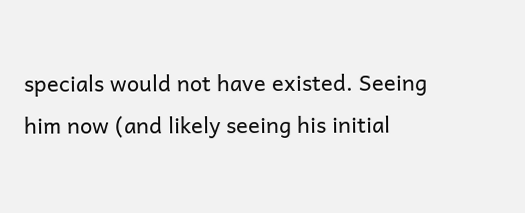specials would not have existed. Seeing him now (and likely seeing his initial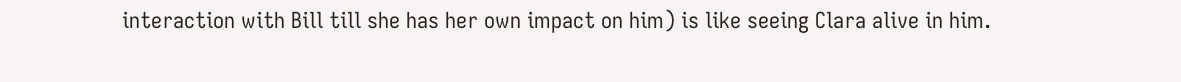interaction with Bill till she has her own impact on him) is like seeing Clara alive in him.